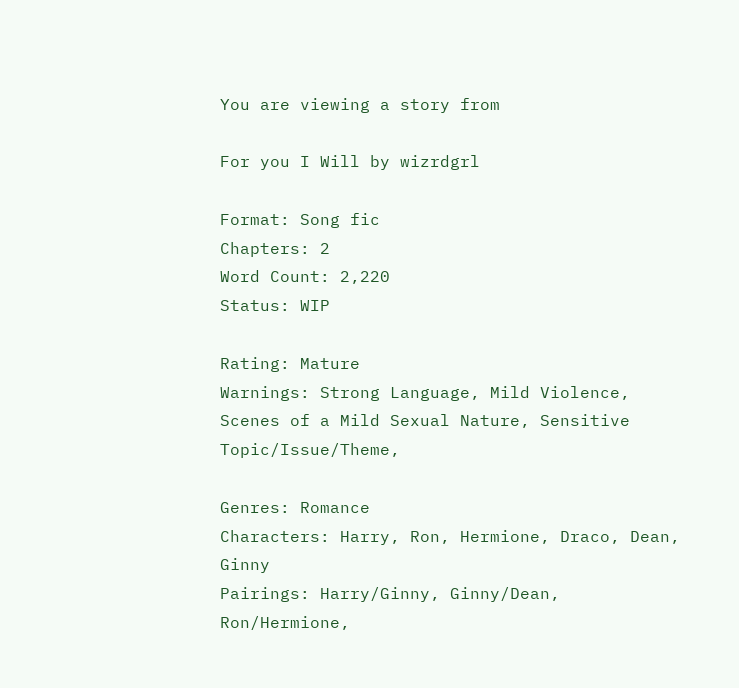You are viewing a story from

For you I Will by wizrdgrl

Format: Song fic
Chapters: 2
Word Count: 2,220
Status: WIP

Rating: Mature
Warnings: Strong Language, Mild Violence, Scenes of a Mild Sexual Nature, Sensitive Topic/Issue/Theme,

Genres: Romance
Characters: Harry, Ron, Hermione, Draco, Dean, Ginny
Pairings: Harry/Ginny, Ginny/Dean, Ron/Hermione,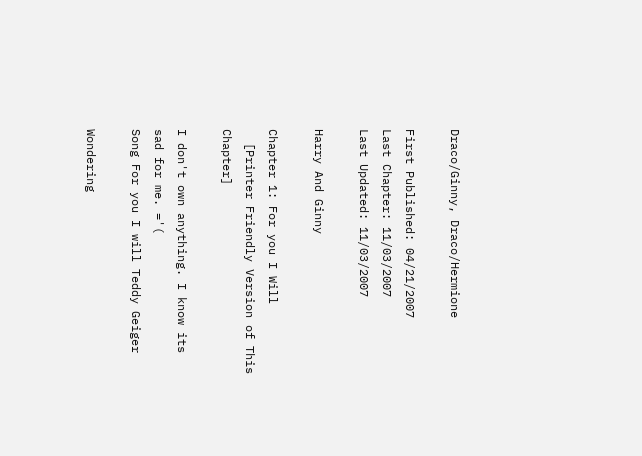Draco/Ginny, Draco/Hermione

First Published: 04/21/2007
Last Chapter: 11/03/2007
Last Updated: 11/03/2007

Harry And Ginny

Chapter 1: For you I Will
  [Printer Friendly Version of This Chapter]

I don't own anything. I know its sad for me. ='(
Song For you I will Teddy Geiger

Wondering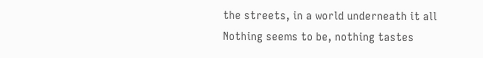the streets, in a world underneath it all
Nothing seems to be, nothing tastes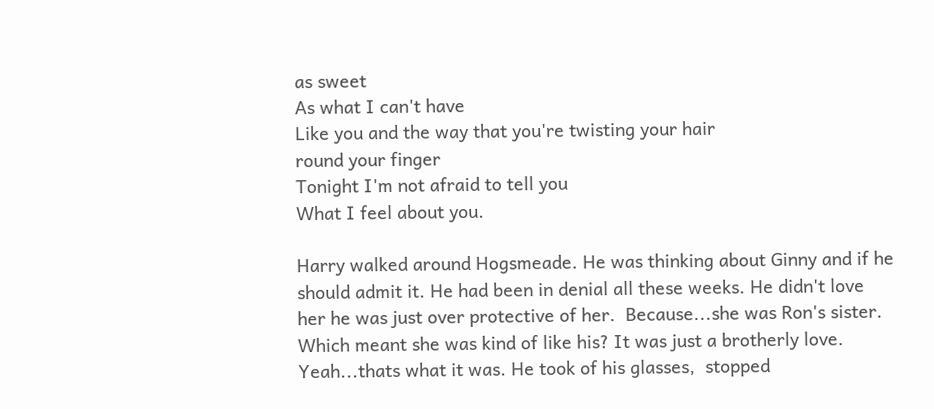as sweet
As what I can't have
Like you and the way that you're twisting your hair
round your finger
Tonight I'm not afraid to tell you
What I feel about you.

Harry walked around Hogsmeade. He was thinking about Ginny and if he should admit it. He had been in denial all these weeks. He didn't love her he was just over protective of her.  Because...she was Ron's sister. Which meant she was kind of like his? It was just a brotherly love. Yeah...thats what it was. He took of his glasses,  stopped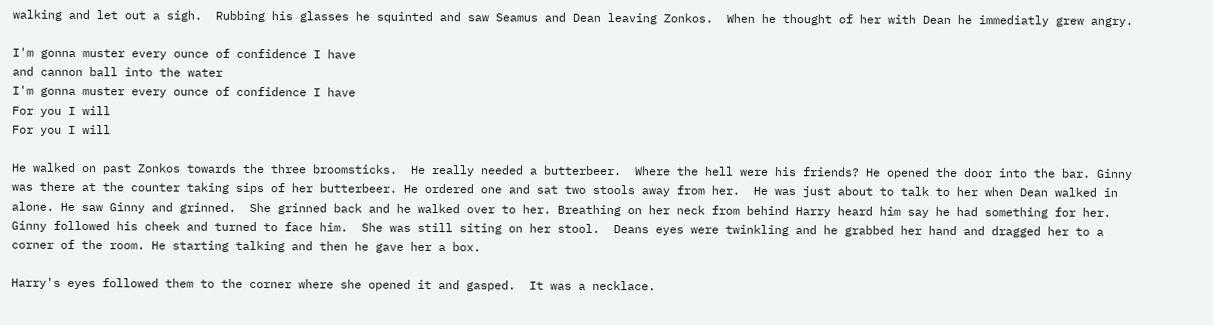walking and let out a sigh.  Rubbing his glasses he squinted and saw Seamus and Dean leaving Zonkos.  When he thought of her with Dean he immediatly grew angry.

I'm gonna muster every ounce of confidence I have
and cannon ball into the water
I'm gonna muster every ounce of confidence I have
For you I will
For you I will

He walked on past Zonkos towards the three broomsticks.  He really needed a butterbeer.  Where the hell were his friends? He opened the door into the bar. Ginny was there at the counter taking sips of her butterbeer. He ordered one and sat two stools away from her.  He was just about to talk to her when Dean walked in alone. He saw Ginny and grinned.  She grinned back and he walked over to her. Breathing on her neck from behind Harry heard him say he had something for her. Ginny followed his cheek and turned to face him.  She was still siting on her stool.  Deans eyes were twinkling and he grabbed her hand and dragged her to a corner of the room. He starting talking and then he gave her a box.

Harry's eyes followed them to the corner where she opened it and gasped.  It was a necklace.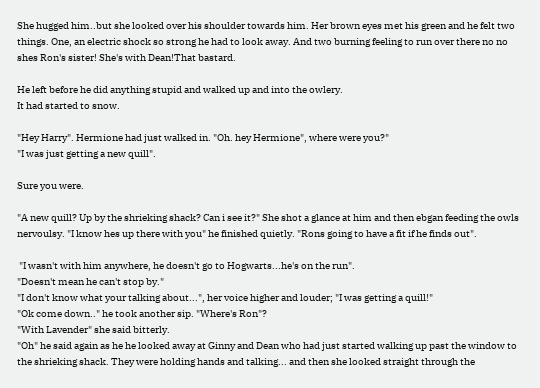She hugged him..but she looked over his shoulder towards him. Her brown eyes met his green and he felt two things. One, an electric shock so strong he had to look away. And two burning feeling to run over there no no shes Ron's sister! She's with Dean!That bastard.

He left before he did anything stupid and walked up and into the owlery.
It had started to snow.

"Hey Harry". Hermione had just walked in. "Oh. hey Hermione", where were you?"
"I was just getting a new quill".

Sure you were.

"A new quill? Up by the shrieking shack? Can i see it?" She shot a glance at him and then ebgan feeding the owls nervoulsy. "I know hes up there with you" he finished quietly. "Rons going to have a fit if he finds out".

 "I wasn't with him anywhere, he doesn't go to Hogwarts...he's on the run".
"Doesn't mean he can't stop by."
"I don't know what your talking about...", her voice higher and louder; "I was getting a quill!"
"Ok come down.." he took another sip. "Where's Ron"?
"With Lavender" she said bitterly.
"Oh" he said again as he he looked away at Ginny and Dean who had just started walking up past the window to the shrieking shack. They were holding hands and talking... and then she looked straight through the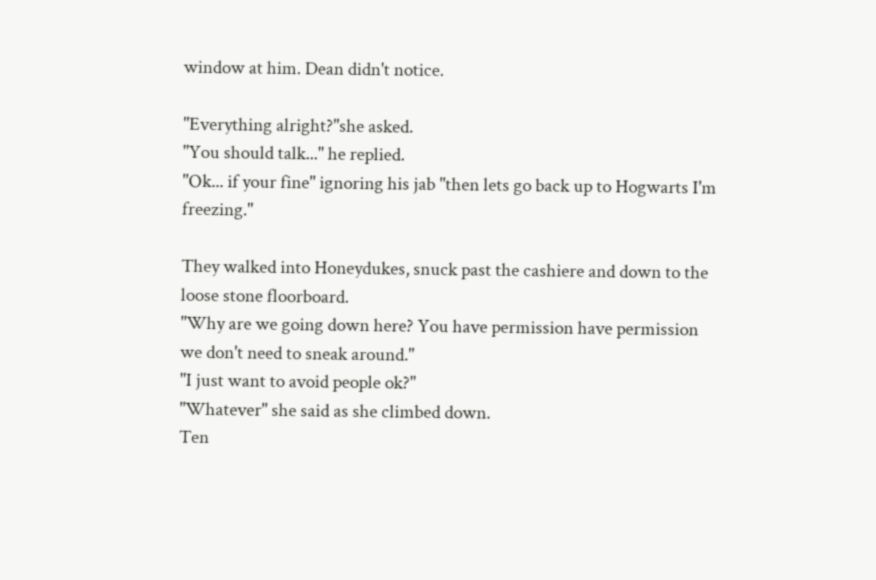window at him. Dean didn't notice.

"Everything alright?"she asked.
"You should talk..." he replied.
"Ok... if your fine" ignoring his jab "then lets go back up to Hogwarts I'm freezing."

They walked into Honeydukes, snuck past the cashiere and down to the loose stone floorboard.
"Why are we going down here? You have permission have permission we don't need to sneak around."
"I just want to avoid people ok?"
"Whatever" she said as she climbed down.
Ten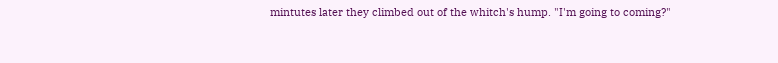mintutes later they climbed out of the whitch's hump. "I'm going to coming?"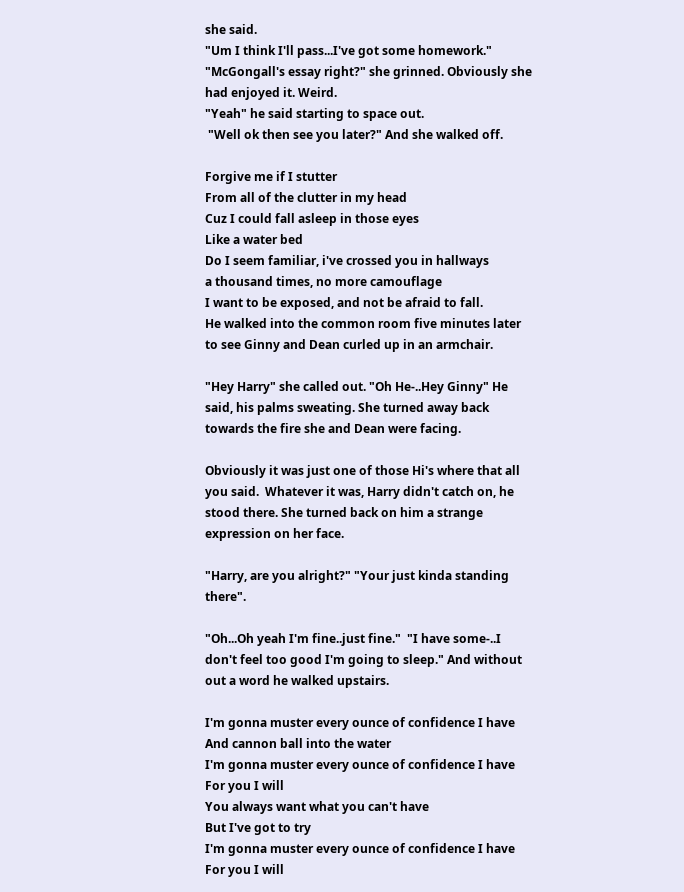she said.
"Um I think I'll pass...I've got some homework."
"McGongall's essay right?" she grinned. Obviously she had enjoyed it. Weird.
"Yeah" he said starting to space out.
 "Well ok then see you later?" And she walked off.

Forgive me if I stutter
From all of the clutter in my head
Cuz I could fall asleep in those eyes
Like a water bed
Do I seem familiar, i've crossed you in hallways
a thousand times, no more camouflage
I want to be exposed, and not be afraid to fall.
He walked into the common room five minutes later to see Ginny and Dean curled up in an armchair.

"Hey Harry" she called out. "Oh He-..Hey Ginny" He said, his palms sweating. She turned away back towards the fire she and Dean were facing.

Obviously it was just one of those Hi's where that all you said.  Whatever it was, Harry didn't catch on, he stood there. She turned back on him a strange expression on her face.

"Harry, are you alright?" "Your just kinda standing there".

"Oh...Oh yeah I'm fine..just fine."  "I have some-..I don't feel too good I'm going to sleep." And without out a word he walked upstairs.

I'm gonna muster every ounce of confidence I have
And cannon ball into the water
I'm gonna muster every ounce of confidence I have
For you I will
You always want what you can't have
But I've got to try
I'm gonna muster every ounce of confidence I have
For you I will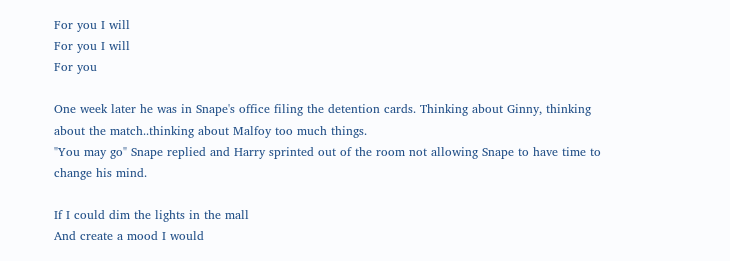For you I will
For you I will
For you

One week later he was in Snape's office filing the detention cards. Thinking about Ginny, thinking about the match..thinking about Malfoy too much things.
"You may go" Snape replied and Harry sprinted out of the room not allowing Snape to have time to change his mind.

If I could dim the lights in the mall
And create a mood I would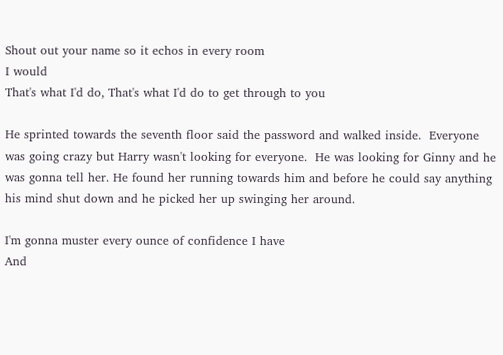Shout out your name so it echos in every room
I would
That's what I'd do, That's what I'd do to get through to you

He sprinted towards the seventh floor said the password and walked inside.  Everyone was going crazy but Harry wasn't looking for everyone.  He was looking for Ginny and he was gonna tell her. He found her running towards him and before he could say anything his mind shut down and he picked her up swinging her around.

I'm gonna muster every ounce of confidence I have
And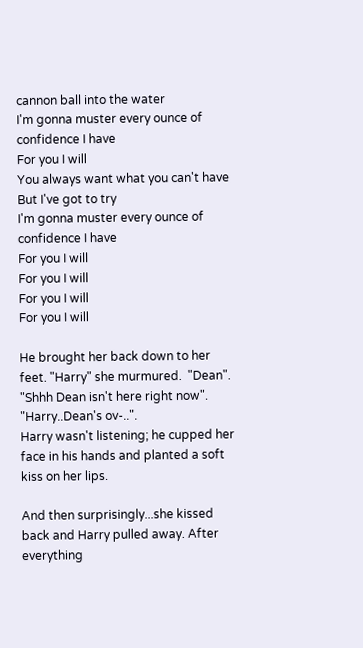cannon ball into the water
I'm gonna muster every ounce of confidence I have
For you I will
You always want what you can't have
But I've got to try
I'm gonna muster every ounce of confidence I have
For you I will
For you I will
For you I will
For you I will

He brought her back down to her feet. "Harry" she murmured.  "Dean".
"Shhh Dean isn't here right now". "Harry..Dean's ov-..".
Harry wasn't listening; he cupped her face in his hands and planted a soft kiss on her lips.

And then surprisingly...she kissed back and Harry pulled away. After everything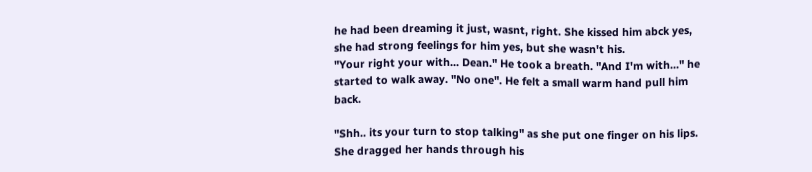he had been dreaming it just, wasnt, right. She kissed him abck yes, she had strong feelings for him yes, but she wasn't his.
"Your right your with... Dean." He took a breath. "And I'm with..." he started to walk away. "No one". He felt a small warm hand pull him back.

"Shh.. its your turn to stop talking" as she put one finger on his lips.
She dragged her hands through his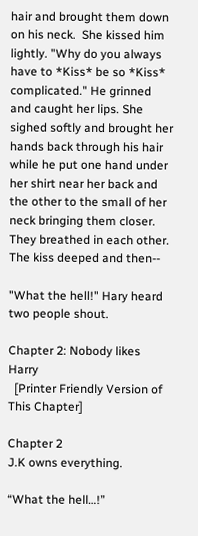hair and brought them down on his neck.  She kissed him lightly. "Why do you always have to *Kiss* be so *Kiss* complicated." He grinned and caught her lips. She sighed softly and brought her hands back through his hair while he put one hand under her shirt near her back and the other to the small of her neck bringing them closer. They breathed in each other.  The kiss deeped and then--

"What the hell!" Hary heard two people shout.

Chapter 2: Nobody likes Harry
  [Printer Friendly Version of This Chapter]

Chapter 2
J.K owns everything.

“What the hell…!”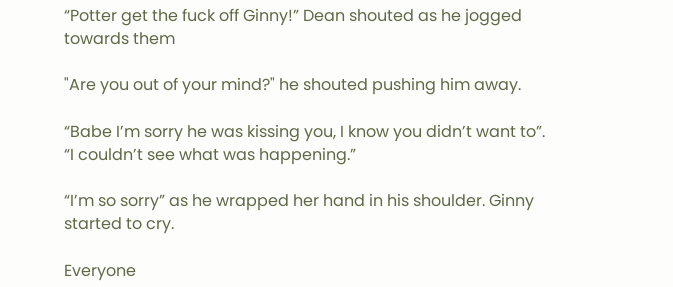“Potter get the fuck off Ginny!” Dean shouted as he jogged towards them

"Are you out of your mind?" he shouted pushing him away.

“Babe I’m sorry he was kissing you, I know you didn’t want to”. “I couldn’t see what was happening.”

“I’m so sorry” as he wrapped her hand in his shoulder. Ginny started to cry.

Everyone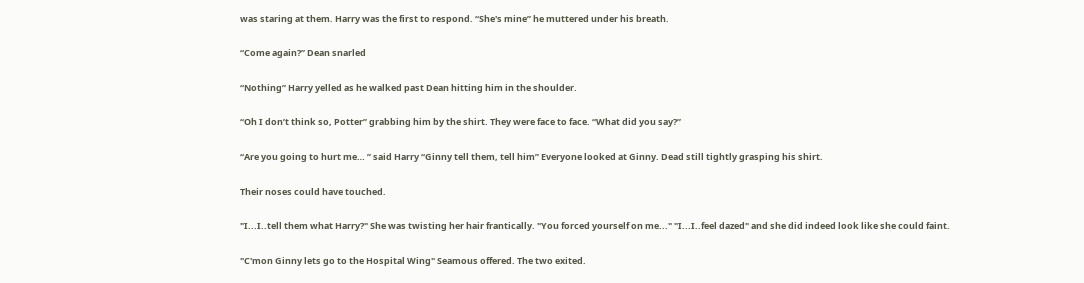was staring at them. Harry was the first to respond. “She's mine” he muttered under his breath.

“Come again?” Dean snarled

“Nothing” Harry yelled as he walked past Dean hitting him in the shoulder.

“Oh I don’t think so, Potter” grabbing him by the shirt. They were face to face. “What did you say?”

“Are you going to hurt me… ” said Harry “Ginny tell them, tell him” Everyone looked at Ginny. Dead still tightly grasping his shirt.

Their noses could have touched.

"I...I..tell them what Harry?" She was twisting her hair frantically. "You forced yourself on me..." "I...I..feel dazed" and she did indeed look like she could faint.

"C'mon Ginny lets go to the Hospital Wing" Seamous offered. The two exited.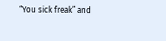“You sick freak” and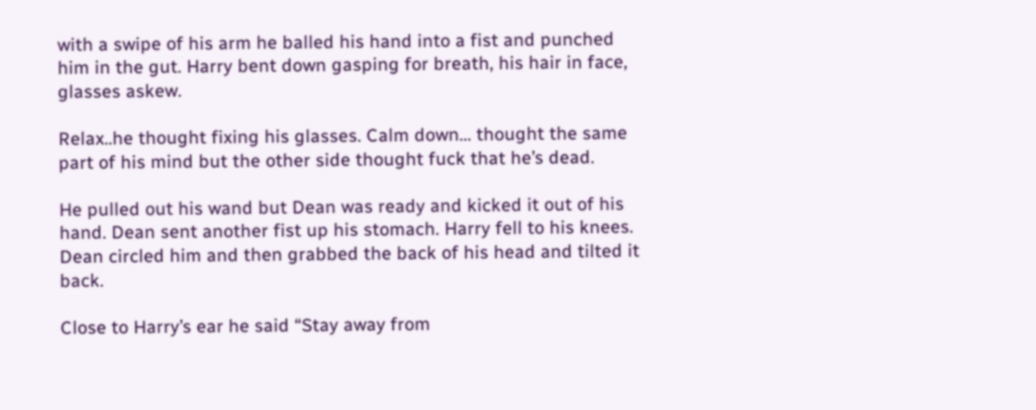with a swipe of his arm he balled his hand into a fist and punched him in the gut. Harry bent down gasping for breath, his hair in face, glasses askew.

Relax..he thought fixing his glasses. Calm down... thought the same part of his mind but the other side thought fuck that he’s dead.

He pulled out his wand but Dean was ready and kicked it out of his hand. Dean sent another fist up his stomach. Harry fell to his knees. Dean circled him and then grabbed the back of his head and tilted it back.

Close to Harry’s ear he said “Stay away from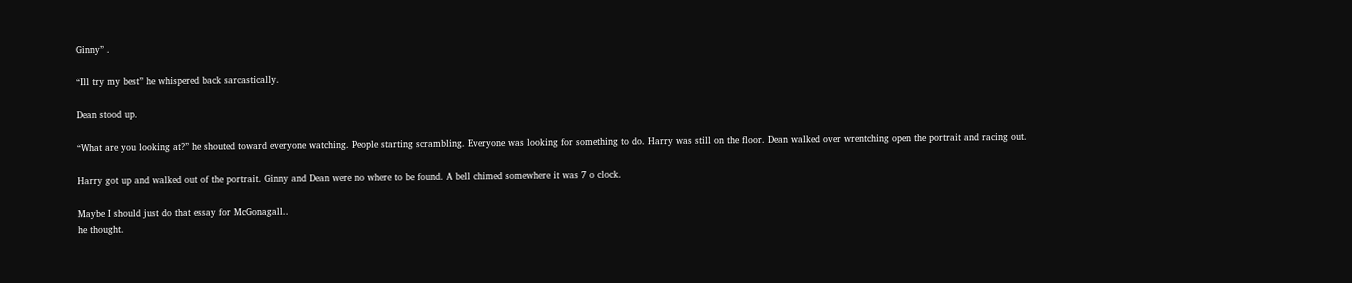Ginny” .

“Ill try my best” he whispered back sarcastically.

Dean stood up.

“What are you looking at?” he shouted toward everyone watching. People starting scrambling. Everyone was looking for something to do. Harry was still on the floor. Dean walked over wrentching open the portrait and racing out.

Harry got up and walked out of the portrait. Ginny and Dean were no where to be found. A bell chimed somewhere it was 7 o clock.

Maybe I should just do that essay for McGonagall..
he thought.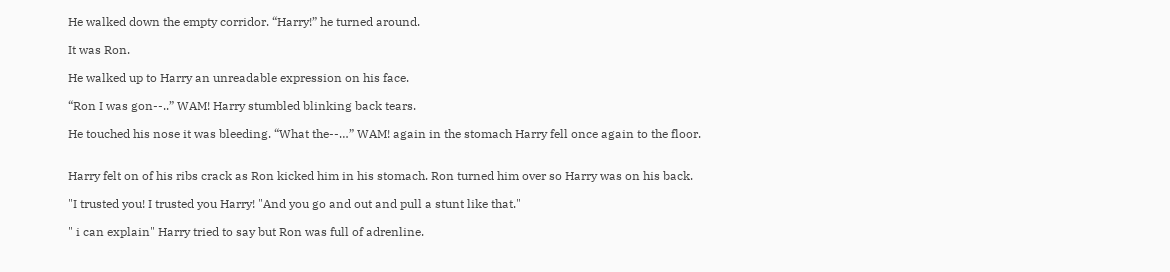He walked down the empty corridor. “Harry!” he turned around.

It was Ron.

He walked up to Harry an unreadable expression on his face.

“Ron I was gon--..” WAM! Harry stumbled blinking back tears.

He touched his nose it was bleeding. “What the--…” WAM! again in the stomach Harry fell once again to the floor.


Harry felt on of his ribs crack as Ron kicked him in his stomach. Ron turned him over so Harry was on his back.

"I trusted you! I trusted you Harry! "And you go and out and pull a stunt like that."

" i can explain" Harry tried to say but Ron was full of adrenline.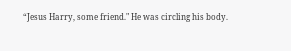“Jesus Harry, some friend." He was circling his body.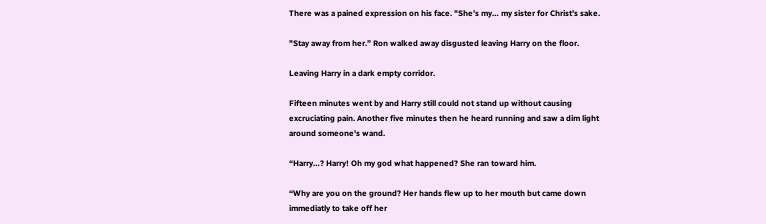There was a pained expression on his face. "She’s my… my sister for Christ’s sake.

"Stay away from her.” Ron walked away disgusted leaving Harry on the floor.

Leaving Harry in a dark empty corridor.

Fifteen minutes went by and Harry still could not stand up without causing excruciating pain. Another five minutes then he heard running and saw a dim light around someone's wand.

“Harry…? Harry! Oh my god what happened? She ran toward him.

“Why are you on the ground? Her hands flew up to her mouth but came down immediatly to take off her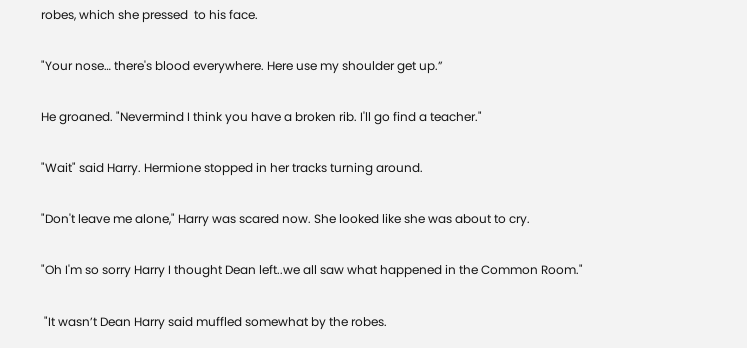robes, which she pressed  to his face.

"Your nose… there's blood everywhere. Here use my shoulder get up.”

He groaned. "Nevermind I think you have a broken rib. I'll go find a teacher."

"Wait" said Harry. Hermione stopped in her tracks turning around.

"Don't leave me alone," Harry was scared now. She looked like she was about to cry.

"Oh I'm so sorry Harry I thought Dean left..we all saw what happened in the Common Room."

 "It wasn’t Dean Harry said muffled somewhat by the robes.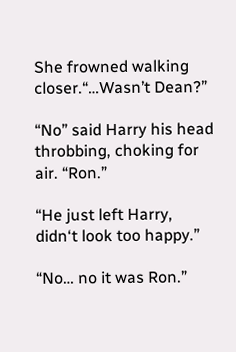She frowned walking closer.“…Wasn’t Dean?”

“No” said Harry his head throbbing, choking for air. “Ron.”

“He just left Harry, didn‘t look too happy.”

“No… no it was Ron.”